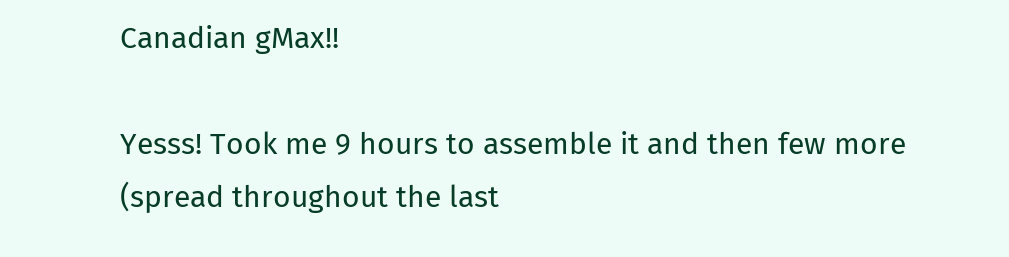Canadian gMax!!

Yesss! Took me 9 hours to assemble it and then few more (spread throughout the last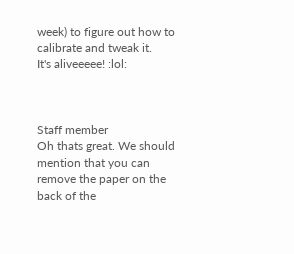week) to figure out how to calibrate and tweak it.
It's aliveeeee! :lol:



Staff member
Oh thats great. We should mention that you can remove the paper on the back of the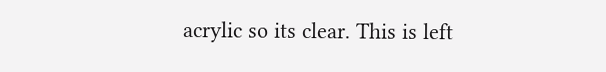acrylic so its clear. This is left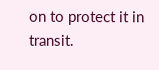on to protect it in transit.